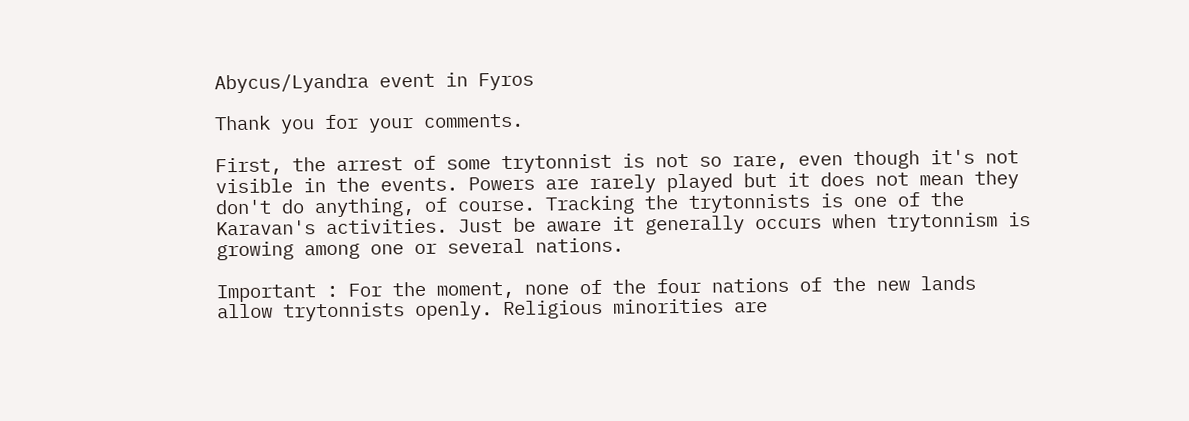Abycus/Lyandra event in Fyros

Thank you for your comments.

First, the arrest of some trytonnist is not so rare, even though it's not visible in the events. Powers are rarely played but it does not mean they don't do anything, of course. Tracking the trytonnists is one of the Karavan's activities. Just be aware it generally occurs when trytonnism is growing among one or several nations.

Important : For the moment, none of the four nations of the new lands allow trytonnists openly. Religious minorities are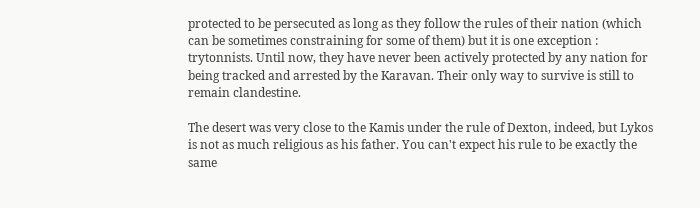protected to be persecuted as long as they follow the rules of their nation (which can be sometimes constraining for some of them) but it is one exception : trytonnists. Until now, they have never been actively protected by any nation for being tracked and arrested by the Karavan. Their only way to survive is still to remain clandestine.

The desert was very close to the Kamis under the rule of Dexton, indeed, but Lykos is not as much religious as his father. You can't expect his rule to be exactly the same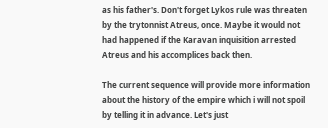as his father's. Don't forget Lykos rule was threaten by the trytonnist Atreus, once. Maybe it would not had happened if the Karavan inquisition arrested Atreus and his accomplices back then.

The current sequence will provide more information about the history of the empire which i will not spoil by telling it in advance. Let's just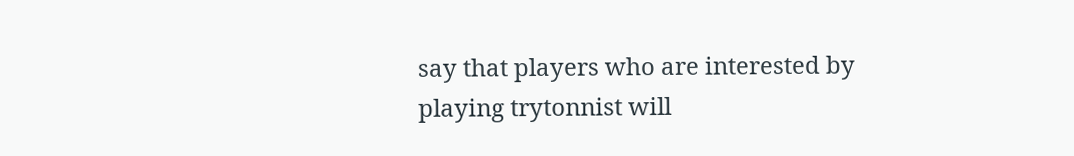say that players who are interested by playing trytonnist will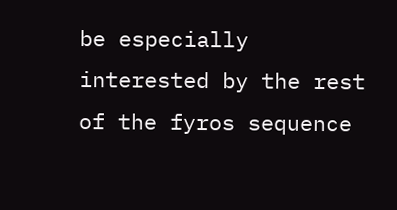be especially interested by the rest of the fyros sequence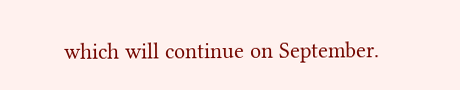which will continue on September.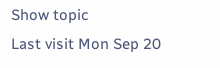Show topic
Last visit Mon Sep 20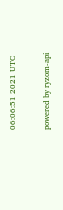06:06:51 2021 UTC

powered by ryzom-api